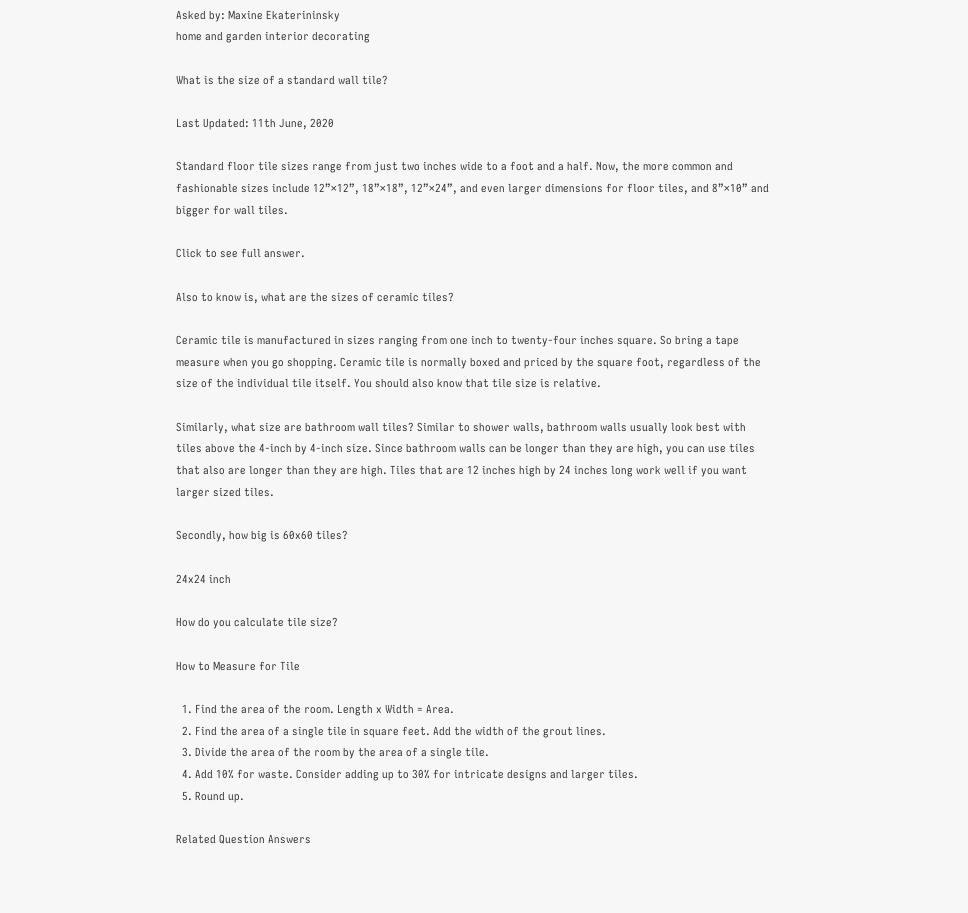Asked by: Maxine Ekaterininsky
home and garden interior decorating

What is the size of a standard wall tile?

Last Updated: 11th June, 2020

Standard floor tile sizes range from just two inches wide to a foot and a half. Now, the more common and fashionable sizes include 12”×12”, 18”×18”, 12”×24”, and even larger dimensions for floor tiles, and 8”×10” and bigger for wall tiles.

Click to see full answer.

Also to know is, what are the sizes of ceramic tiles?

Ceramic tile is manufactured in sizes ranging from one inch to twenty-four inches square. So bring a tape measure when you go shopping. Ceramic tile is normally boxed and priced by the square foot, regardless of the size of the individual tile itself. You should also know that tile size is relative.

Similarly, what size are bathroom wall tiles? Similar to shower walls, bathroom walls usually look best with tiles above the 4-inch by 4-inch size. Since bathroom walls can be longer than they are high, you can use tiles that also are longer than they are high. Tiles that are 12 inches high by 24 inches long work well if you want larger sized tiles.

Secondly, how big is 60x60 tiles?

24x24 inch

How do you calculate tile size?

How to Measure for Tile

  1. Find the area of the room. Length x Width = Area.
  2. Find the area of a single tile in square feet. Add the width of the grout lines.
  3. Divide the area of the room by the area of a single tile.
  4. Add 10% for waste. Consider adding up to 30% for intricate designs and larger tiles.
  5. Round up.

Related Question Answers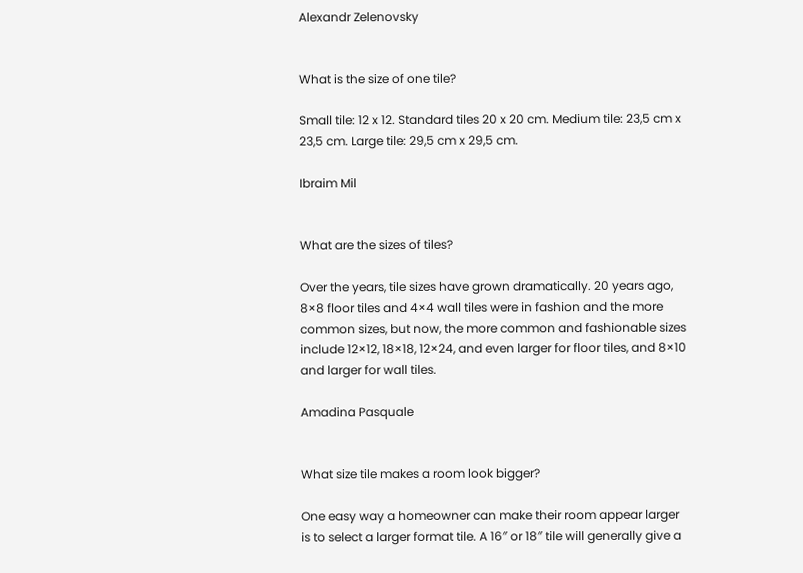Alexandr Zelenovsky


What is the size of one tile?

Small tile: 12 x 12. Standard tiles 20 x 20 cm. Medium tile: 23,5 cm x 23,5 cm. Large tile: 29,5 cm x 29,5 cm.

Ibraim Mil


What are the sizes of tiles?

Over the years, tile sizes have grown dramatically. 20 years ago, 8×8 floor tiles and 4×4 wall tiles were in fashion and the more common sizes, but now, the more common and fashionable sizes include 12×12, 18×18, 12×24, and even larger for floor tiles, and 8×10 and larger for wall tiles.

Amadina Pasquale


What size tile makes a room look bigger?

One easy way a homeowner can make their room appear larger is to select a larger format tile. A 16″ or 18″ tile will generally give a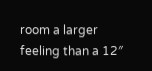room a larger feeling than a 12″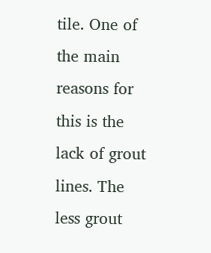tile. One of the main reasons for this is the lack of grout lines. The less grout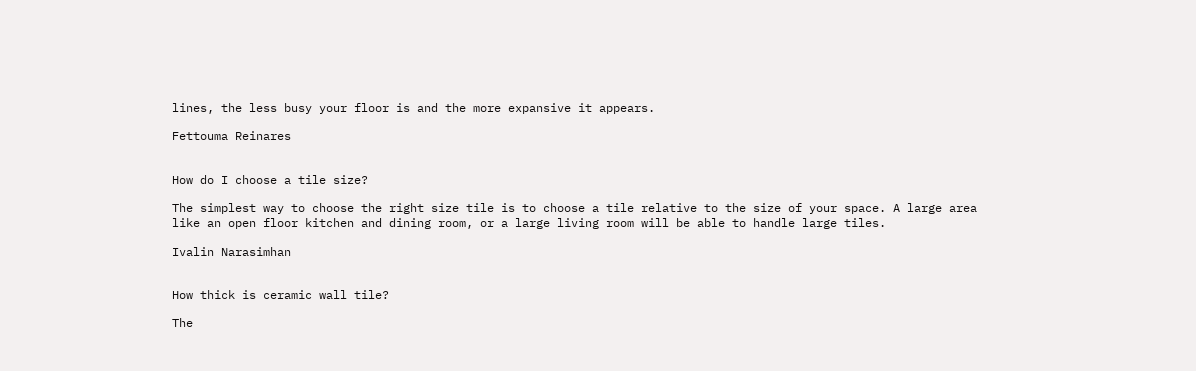lines, the less busy your floor is and the more expansive it appears.

Fettouma Reinares


How do I choose a tile size?

The simplest way to choose the right size tile is to choose a tile relative to the size of your space. A large area like an open floor kitchen and dining room, or a large living room will be able to handle large tiles.

Ivalin Narasimhan


How thick is ceramic wall tile?

The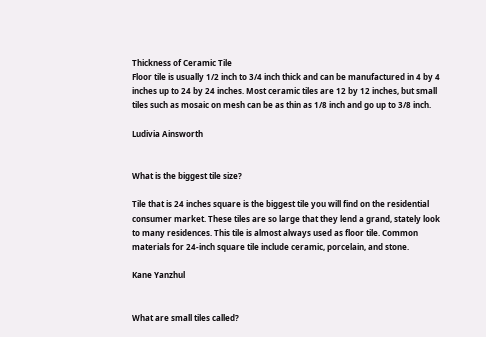Thickness of Ceramic Tile
Floor tile is usually 1/2 inch to 3/4 inch thick and can be manufactured in 4 by 4 inches up to 24 by 24 inches. Most ceramic tiles are 12 by 12 inches, but small tiles such as mosaic on mesh can be as thin as 1/8 inch and go up to 3/8 inch.

Ludivia Ainsworth


What is the biggest tile size?

Tile that is 24 inches square is the biggest tile you will find on the residential consumer market. These tiles are so large that they lend a grand, stately look to many residences. This tile is almost always used as floor tile. Common materials for 24-inch square tile include ceramic, porcelain, and stone.

Kane Yanzhul


What are small tiles called?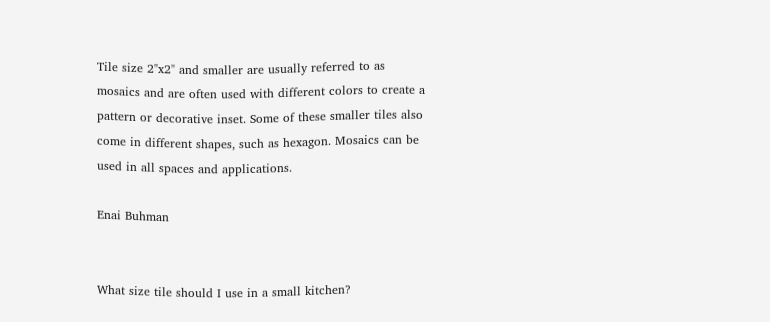Tile size 2"x2" and smaller are usually referred to as mosaics and are often used with different colors to create a pattern or decorative inset. Some of these smaller tiles also come in different shapes, such as hexagon. Mosaics can be used in all spaces and applications.

Enai Buhman


What size tile should I use in a small kitchen?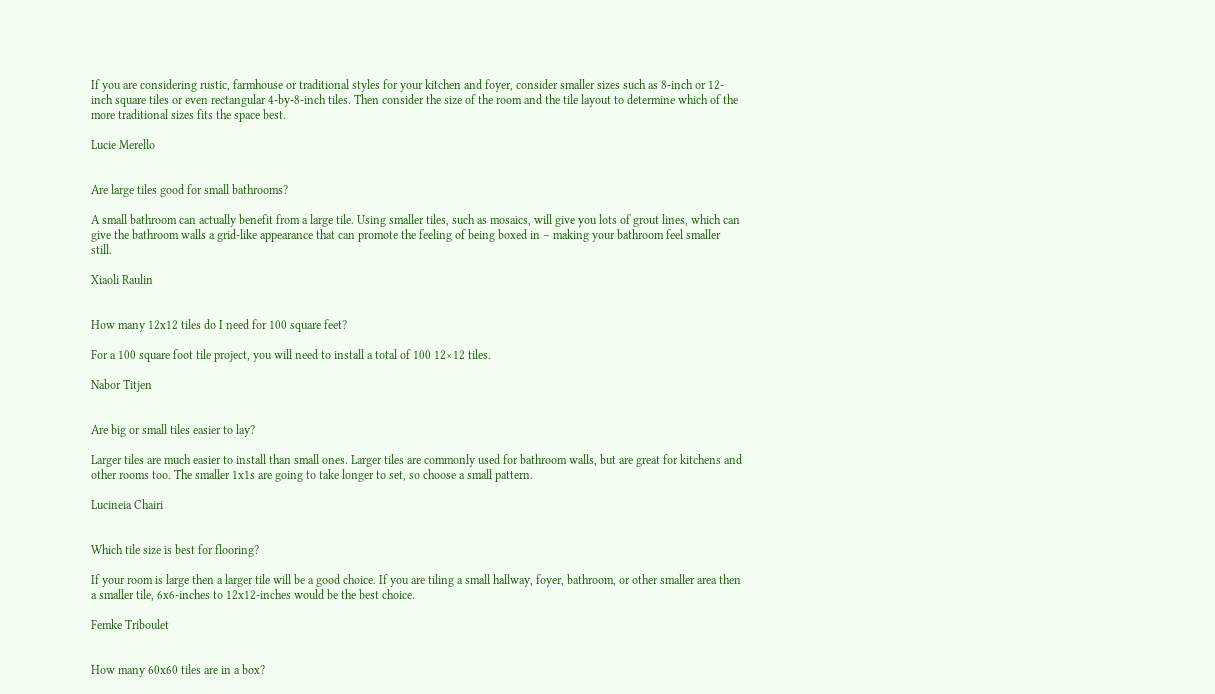If you are considering rustic, farmhouse or traditional styles for your kitchen and foyer, consider smaller sizes such as 8-inch or 12-inch square tiles or even rectangular 4-by-8-inch tiles. Then consider the size of the room and the tile layout to determine which of the more traditional sizes fits the space best.

Lucie Merello


Are large tiles good for small bathrooms?

A small bathroom can actually benefit from a large tile. Using smaller tiles, such as mosaics, will give you lots of grout lines, which can give the bathroom walls a grid-like appearance that can promote the feeling of being boxed in – making your bathroom feel smaller still.

Xiaoli Raulin


How many 12x12 tiles do I need for 100 square feet?

For a 100 square foot tile project, you will need to install a total of 100 12×12 tiles.

Nabor Titjen


Are big or small tiles easier to lay?

Larger tiles are much easier to install than small ones. Larger tiles are commonly used for bathroom walls, but are great for kitchens and other rooms too. The smaller 1x1s are going to take longer to set, so choose a small pattern.

Lucineia Chairi


Which tile size is best for flooring?

If your room is large then a larger tile will be a good choice. If you are tiling a small hallway, foyer, bathroom, or other smaller area then a smaller tile, 6x6-inches to 12x12-inches would be the best choice.

Femke Triboulet


How many 60x60 tiles are in a box?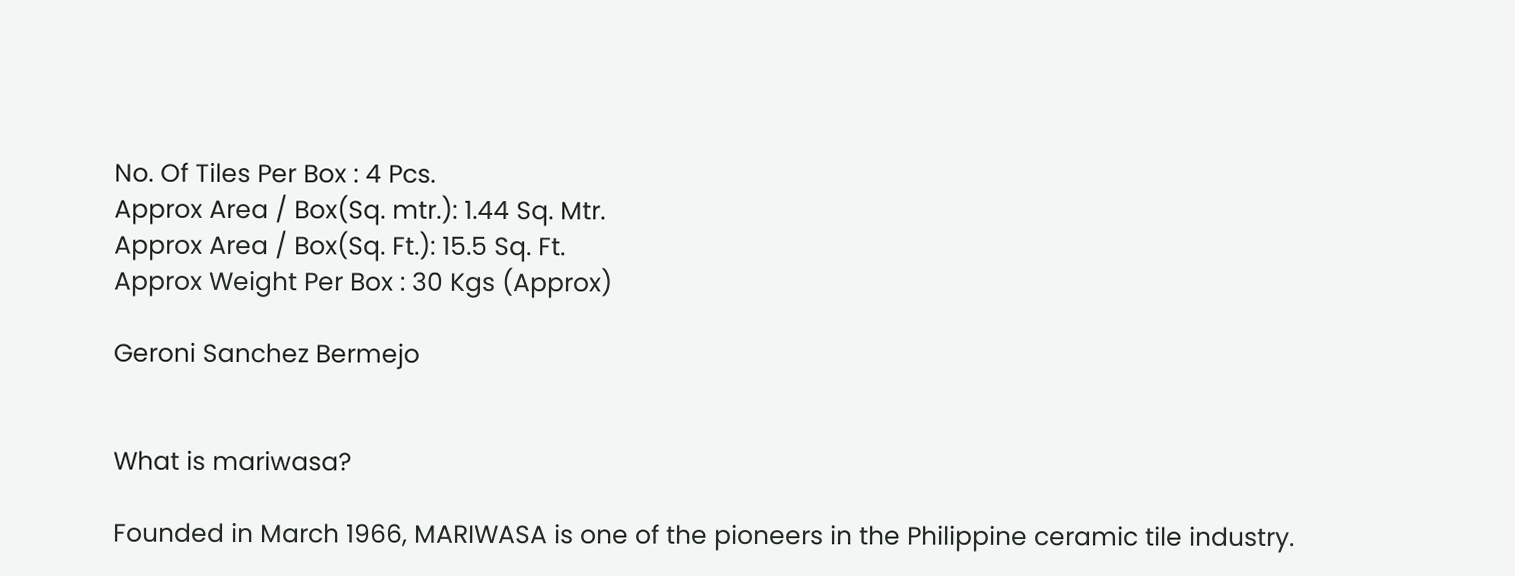No. Of Tiles Per Box : 4 Pcs.
Approx Area / Box(Sq. mtr.): 1.44 Sq. Mtr.
Approx Area / Box(Sq. Ft.): 15.5 Sq. Ft.
Approx Weight Per Box : 30 Kgs (Approx)

Geroni Sanchez Bermejo


What is mariwasa?

Founded in March 1966, MARIWASA is one of the pioneers in the Philippine ceramic tile industry.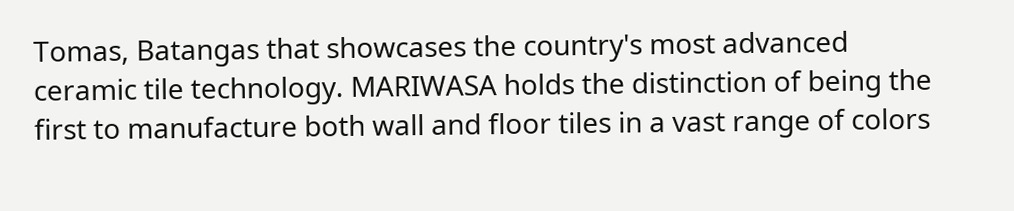Tomas, Batangas that showcases the country's most advanced ceramic tile technology. MARIWASA holds the distinction of being the first to manufacture both wall and floor tiles in a vast range of colors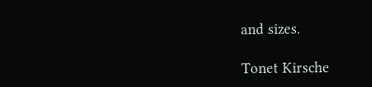and sizes.

Tonet Kirsche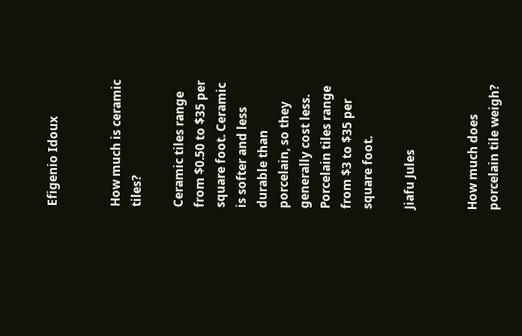Efigenio Idoux


How much is ceramic tiles?

Ceramic tiles range from $0.50 to $35 per square foot. Ceramic is softer and less durable than porcelain, so they generally cost less. Porcelain tiles range from $3 to $35 per square foot.

Jiafu Jules


How much does porcelain tile weigh?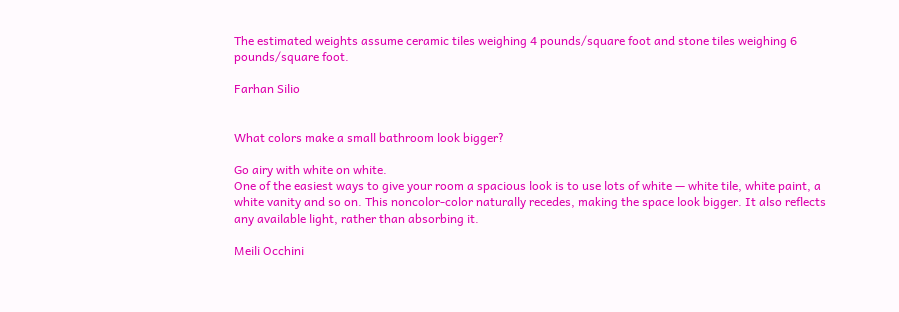The estimated weights assume ceramic tiles weighing 4 pounds/square foot and stone tiles weighing 6 pounds/square foot.

Farhan Silio


What colors make a small bathroom look bigger?

Go airy with white on white.
One of the easiest ways to give your room a spacious look is to use lots of white — white tile, white paint, a white vanity and so on. This noncolor-color naturally recedes, making the space look bigger. It also reflects any available light, rather than absorbing it.

Meili Occhini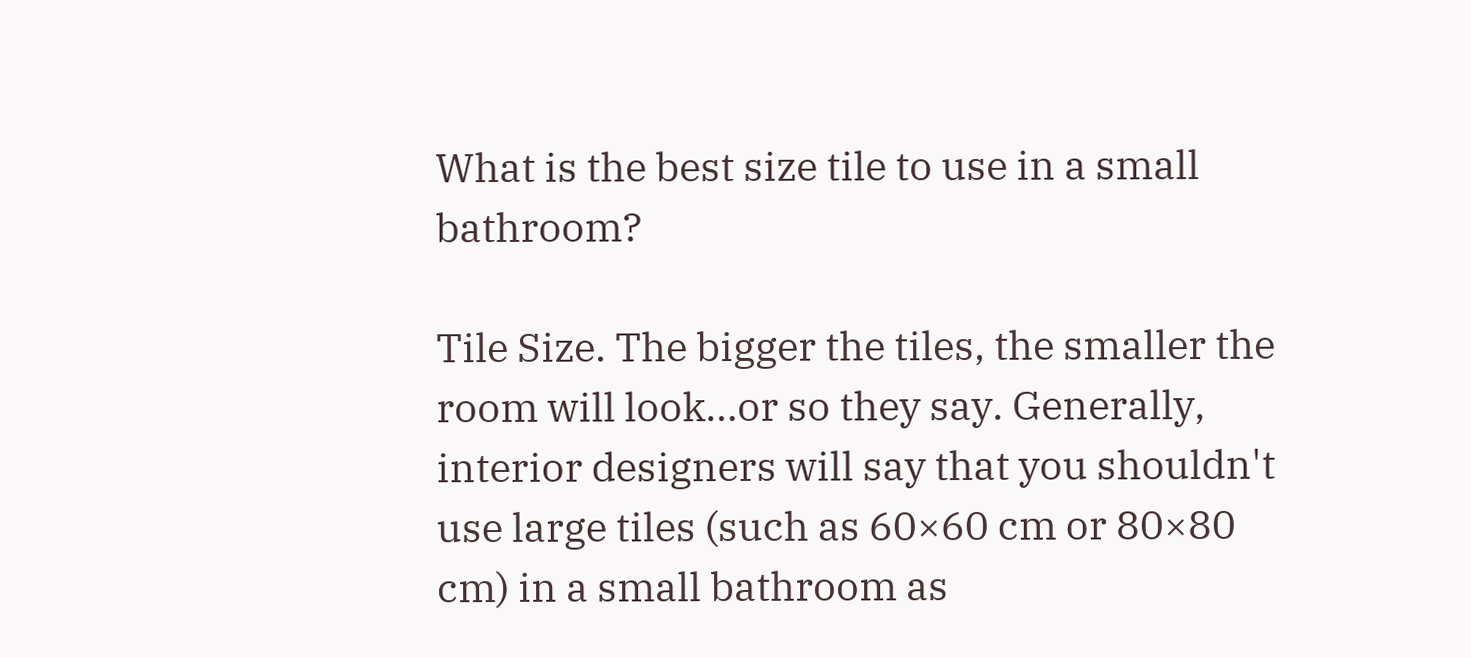What is the best size tile to use in a small bathroom?

Tile Size. The bigger the tiles, the smaller the room will look…or so they say. Generally, interior designers will say that you shouldn't use large tiles (such as 60×60 cm or 80×80 cm) in a small bathroom as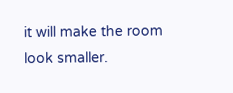it will make the room look smaller.